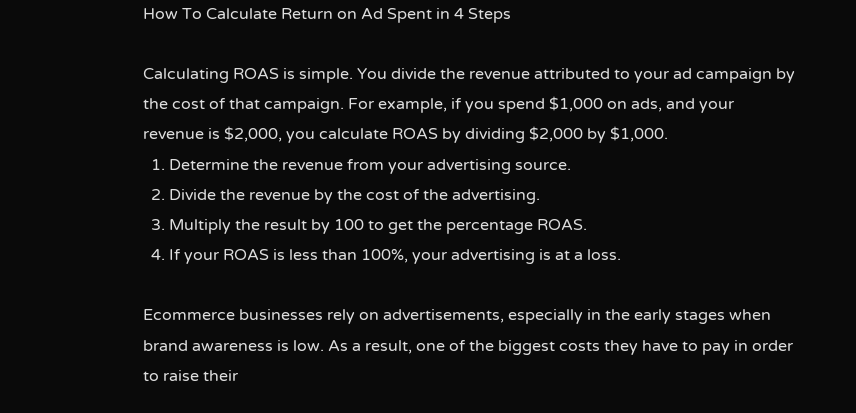How To Calculate Return on Ad Spent in 4 Steps

Calculating ROAS is simple. You divide the revenue attributed to your ad campaign by the cost of that campaign. For example, if you spend $1,000 on ads, and your revenue is $2,000, you calculate ROAS by dividing $2,000 by $1,000.
  1. Determine the revenue from your advertising source.
  2. Divide the revenue by the cost of the advertising.
  3. Multiply the result by 100 to get the percentage ROAS.
  4. If your ROAS is less than 100%, your advertising is at a loss.

Ecommerce businesses rely on advertisements, especially in the early stages when brand awareness is low. As a result, one of the biggest costs they have to pay in order to raise their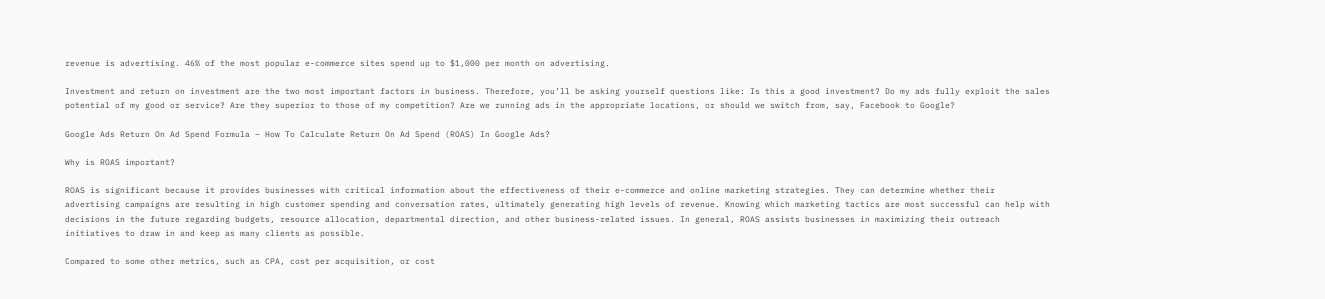revenue is advertising. 46% of the most popular e-commerce sites spend up to $1,000 per month on advertising.

Investment and return on investment are the two most important factors in business. Therefore, you’ll be asking yourself questions like: Is this a good investment? Do my ads fully exploit the sales potential of my good or service? Are they superior to those of my competition? Are we running ads in the appropriate locations, or should we switch from, say, Facebook to Google?

Google Ads Return On Ad Spend Formula – How To Calculate Return On Ad Spend (ROAS) In Google Ads?

Why is ROAS important?

ROAS is significant because it provides businesses with critical information about the effectiveness of their e-commerce and online marketing strategies. They can determine whether their advertising campaigns are resulting in high customer spending and conversation rates, ultimately generating high levels of revenue. Knowing which marketing tactics are most successful can help with decisions in the future regarding budgets, resource allocation, departmental direction, and other business-related issues. In general, ROAS assists businesses in maximizing their outreach initiatives to draw in and keep as many clients as possible.

Compared to some other metrics, such as CPA, cost per acquisition, or cost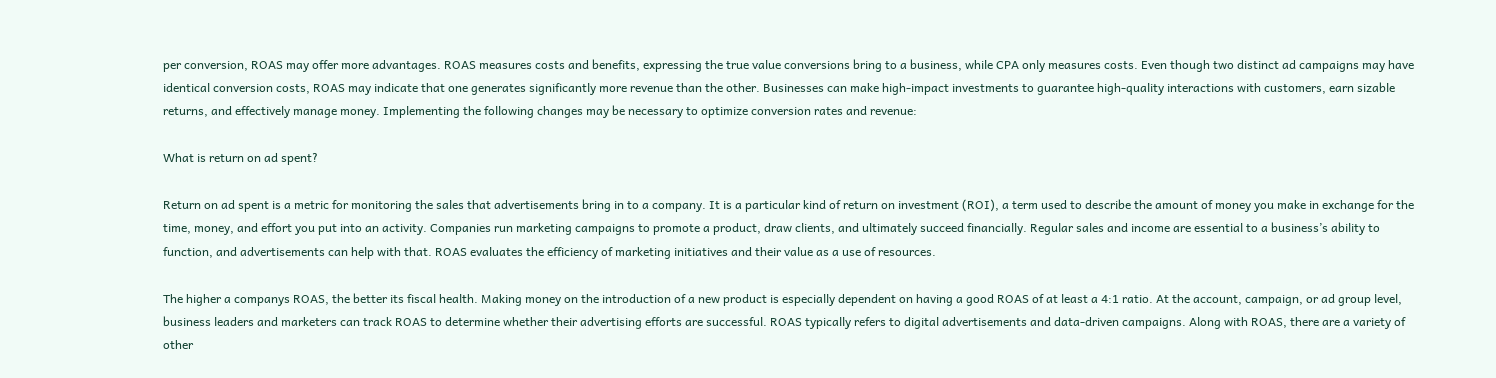per conversion, ROAS may offer more advantages. ROAS measures costs and benefits, expressing the true value conversions bring to a business, while CPA only measures costs. Even though two distinct ad campaigns may have identical conversion costs, ROAS may indicate that one generates significantly more revenue than the other. Businesses can make high-impact investments to guarantee high-quality interactions with customers, earn sizable returns, and effectively manage money. Implementing the following changes may be necessary to optimize conversion rates and revenue:

What is return on ad spent?

Return on ad spent is a metric for monitoring the sales that advertisements bring in to a company. It is a particular kind of return on investment (ROI), a term used to describe the amount of money you make in exchange for the time, money, and effort you put into an activity. Companies run marketing campaigns to promote a product, draw clients, and ultimately succeed financially. Regular sales and income are essential to a business’s ability to function, and advertisements can help with that. ROAS evaluates the efficiency of marketing initiatives and their value as a use of resources.

The higher a companys ROAS, the better its fiscal health. Making money on the introduction of a new product is especially dependent on having a good ROAS of at least a 4:1 ratio. At the account, campaign, or ad group level, business leaders and marketers can track ROAS to determine whether their advertising efforts are successful. ROAS typically refers to digital advertisements and data-driven campaigns. Along with ROAS, there are a variety of other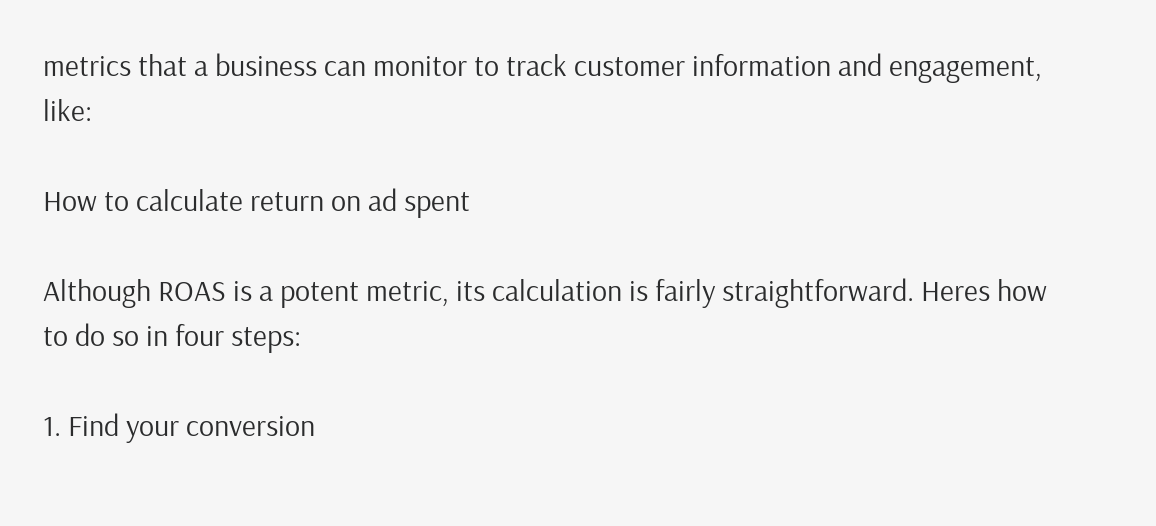metrics that a business can monitor to track customer information and engagement, like:

How to calculate return on ad spent

Although ROAS is a potent metric, its calculation is fairly straightforward. Heres how to do so in four steps:

1. Find your conversion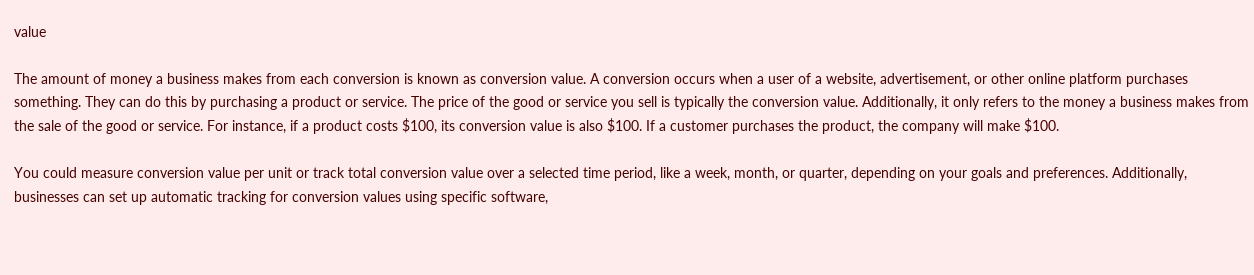value

The amount of money a business makes from each conversion is known as conversion value. A conversion occurs when a user of a website, advertisement, or other online platform purchases something. They can do this by purchasing a product or service. The price of the good or service you sell is typically the conversion value. Additionally, it only refers to the money a business makes from the sale of the good or service. For instance, if a product costs $100, its conversion value is also $100. If a customer purchases the product, the company will make $100.

You could measure conversion value per unit or track total conversion value over a selected time period, like a week, month, or quarter, depending on your goals and preferences. Additionally, businesses can set up automatic tracking for conversion values using specific software,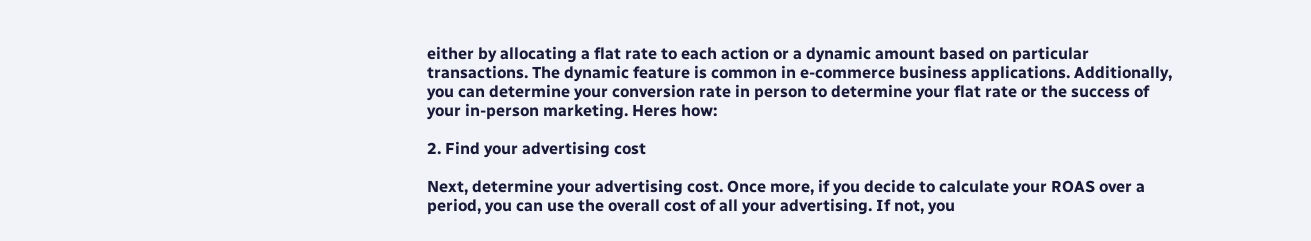either by allocating a flat rate to each action or a dynamic amount based on particular transactions. The dynamic feature is common in e-commerce business applications. Additionally, you can determine your conversion rate in person to determine your flat rate or the success of your in-person marketing. Heres how:

2. Find your advertising cost

Next, determine your advertising cost. Once more, if you decide to calculate your ROAS over a period, you can use the overall cost of all your advertising. If not, you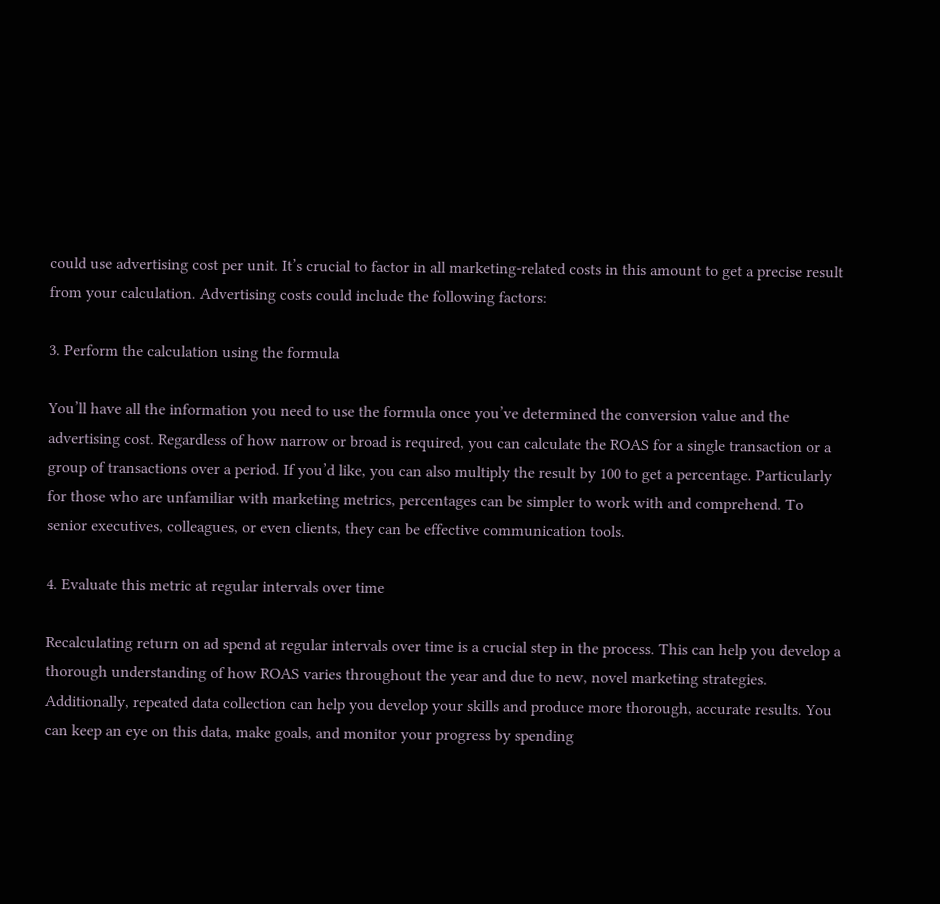could use advertising cost per unit. It’s crucial to factor in all marketing-related costs in this amount to get a precise result from your calculation. Advertising costs could include the following factors:

3. Perform the calculation using the formula

You’ll have all the information you need to use the formula once you’ve determined the conversion value and the advertising cost. Regardless of how narrow or broad is required, you can calculate the ROAS for a single transaction or a group of transactions over a period. If you’d like, you can also multiply the result by 100 to get a percentage. Particularly for those who are unfamiliar with marketing metrics, percentages can be simpler to work with and comprehend. To senior executives, colleagues, or even clients, they can be effective communication tools.

4. Evaluate this metric at regular intervals over time

Recalculating return on ad spend at regular intervals over time is a crucial step in the process. This can help you develop a thorough understanding of how ROAS varies throughout the year and due to new, novel marketing strategies. Additionally, repeated data collection can help you develop your skills and produce more thorough, accurate results. You can keep an eye on this data, make goals, and monitor your progress by spending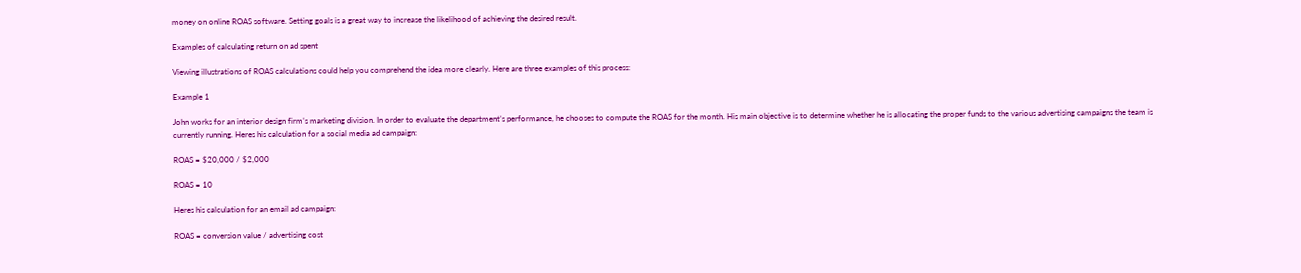money on online ROAS software. Setting goals is a great way to increase the likelihood of achieving the desired result.

Examples of calculating return on ad spent

Viewing illustrations of ROAS calculations could help you comprehend the idea more clearly. Here are three examples of this process:

Example 1

John works for an interior design firm’s marketing division. In order to evaluate the department’s performance, he chooses to compute the ROAS for the month. His main objective is to determine whether he is allocating the proper funds to the various advertising campaigns the team is currently running. Heres his calculation for a social media ad campaign:

ROAS = $20,000 / $2,000

ROAS = 10

Heres his calculation for an email ad campaign:

ROAS = conversion value / advertising cost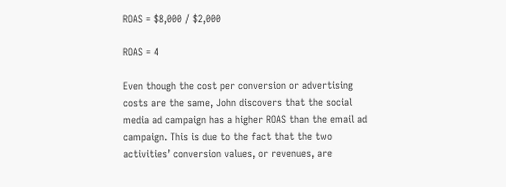ROAS = $8,000 / $2,000

ROAS = 4

Even though the cost per conversion or advertising costs are the same, John discovers that the social media ad campaign has a higher ROAS than the email ad campaign. This is due to the fact that the two activities’ conversion values, or revenues, are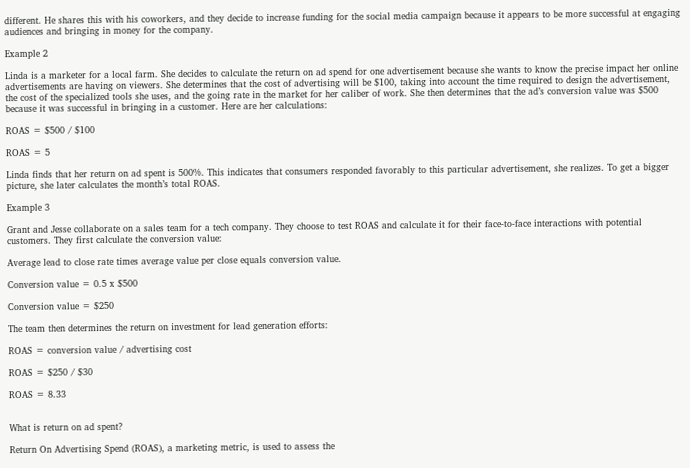different. He shares this with his coworkers, and they decide to increase funding for the social media campaign because it appears to be more successful at engaging audiences and bringing in money for the company.

Example 2

Linda is a marketer for a local farm. She decides to calculate the return on ad spend for one advertisement because she wants to know the precise impact her online advertisements are having on viewers. She determines that the cost of advertising will be $100, taking into account the time required to design the advertisement, the cost of the specialized tools she uses, and the going rate in the market for her caliber of work. She then determines that the ad’s conversion value was $500 because it was successful in bringing in a customer. Here are her calculations:

ROAS = $500 / $100

ROAS = 5

Linda finds that her return on ad spent is 500%. This indicates that consumers responded favorably to this particular advertisement, she realizes. To get a bigger picture, she later calculates the month’s total ROAS.

Example 3

Grant and Jesse collaborate on a sales team for a tech company. They choose to test ROAS and calculate it for their face-to-face interactions with potential customers. They first calculate the conversion value:

Average lead to close rate times average value per close equals conversion value.

Conversion value = 0.5 x $500

Conversion value = $250

The team then determines the return on investment for lead generation efforts:

ROAS = conversion value / advertising cost

ROAS = $250 / $30

ROAS = 8.33


What is return on ad spent?

Return On Advertising Spend (ROAS), a marketing metric, is used to assess the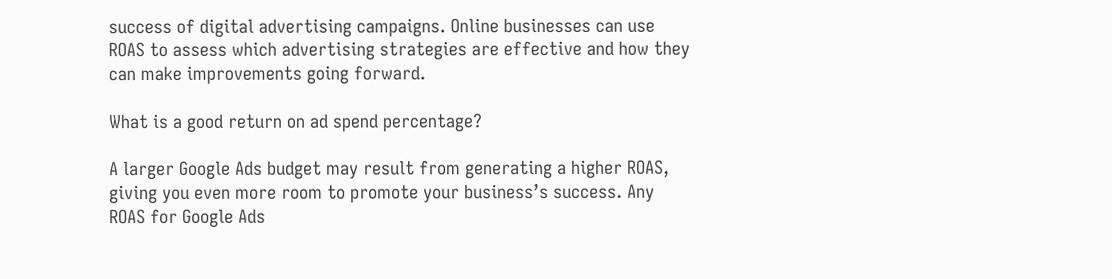success of digital advertising campaigns. Online businesses can use ROAS to assess which advertising strategies are effective and how they can make improvements going forward.

What is a good return on ad spend percentage?

A larger Google Ads budget may result from generating a higher ROAS, giving you even more room to promote your business’s success. Any ROAS for Google Ads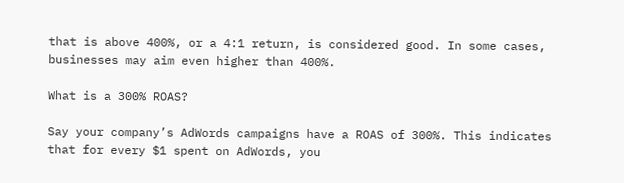that is above 400%, or a 4:1 return, is considered good. In some cases, businesses may aim even higher than 400%.

What is a 300% ROAS?

Say your company’s AdWords campaigns have a ROAS of 300%. This indicates that for every $1 spent on AdWords, you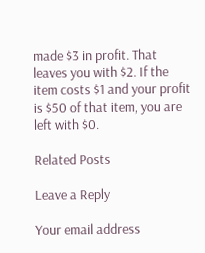made $3 in profit. That leaves you with $2. If the item costs $1 and your profit is $50 of that item, you are left with $0.

Related Posts

Leave a Reply

Your email address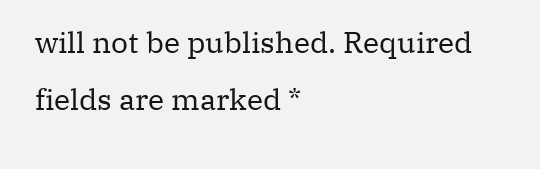will not be published. Required fields are marked *